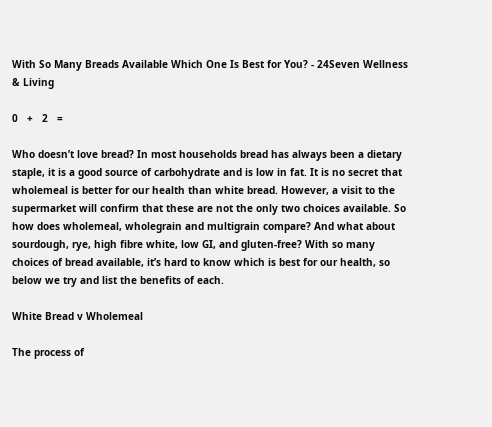With So Many Breads Available Which One Is Best for You? - 24Seven Wellness & Living

0   +   2   =

Who doesn’t love bread? In most households bread has always been a dietary staple, it is a good source of carbohydrate and is low in fat. It is no secret that wholemeal is better for our health than white bread. However, a visit to the supermarket will confirm that these are not the only two choices available. So how does wholemeal, wholegrain and multigrain compare? And what about sourdough, rye, high fibre white, low GI, and gluten-free? With so many choices of bread available, it’s hard to know which is best for our health, so below we try and list the benefits of each.

White Bread v Wholemeal

The process of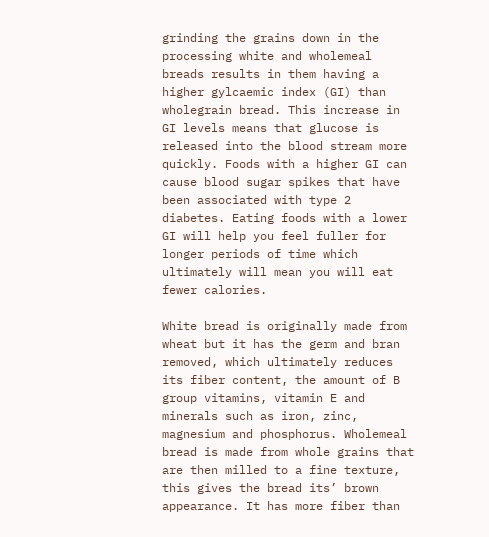grinding the grains down in the processing white and wholemeal breads results in them having a higher gylcaemic index (GI) than wholegrain bread. This increase in GI levels means that glucose is released into the blood stream more quickly. Foods with a higher GI can cause blood sugar spikes that have been associated with type 2 diabetes. Eating foods with a lower GI will help you feel fuller for longer periods of time which ultimately will mean you will eat fewer calories.

White bread is originally made from wheat but it has the germ and bran removed, which ultimately reduces its fiber content, the amount of B group vitamins, vitamin E and minerals such as iron, zinc, magnesium and phosphorus. Wholemeal bread is made from whole grains that are then milled to a fine texture, this gives the bread its’ brown appearance. It has more fiber than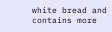white bread and contains more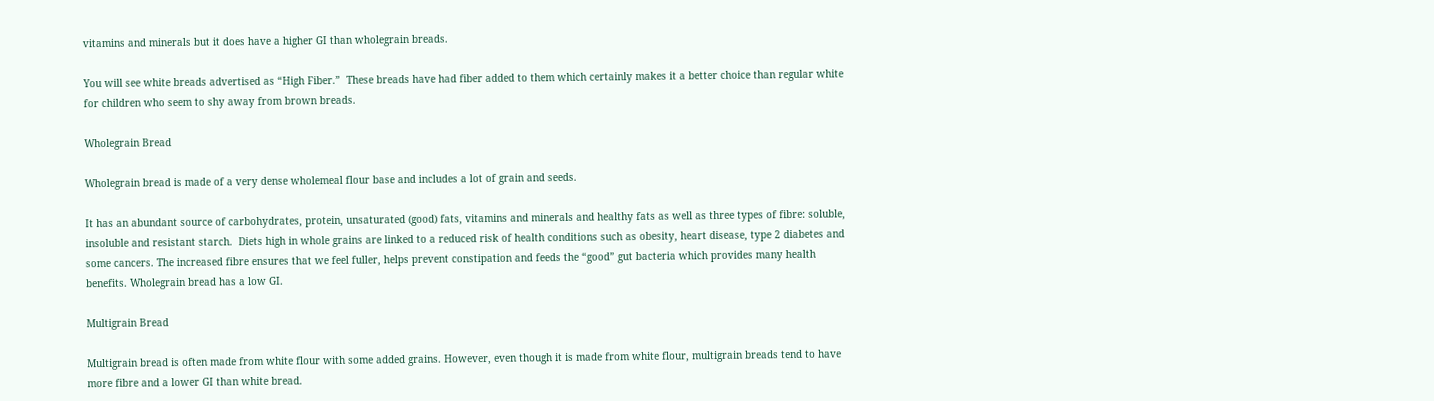vitamins and minerals but it does have a higher GI than wholegrain breads.

You will see white breads advertised as “High Fiber.”  These breads have had fiber added to them which certainly makes it a better choice than regular white for children who seem to shy away from brown breads.

Wholegrain Bread

Wholegrain bread is made of a very dense wholemeal flour base and includes a lot of grain and seeds.

It has an abundant source of carbohydrates, protein, unsaturated (good) fats, vitamins and minerals and healthy fats as well as three types of fibre: soluble, insoluble and resistant starch.  Diets high in whole grains are linked to a reduced risk of health conditions such as obesity, heart disease, type 2 diabetes and some cancers. The increased fibre ensures that we feel fuller, helps prevent constipation and feeds the “good” gut bacteria which provides many health benefits. Wholegrain bread has a low GI.

Multigrain Bread

Multigrain bread is often made from white flour with some added grains. However, even though it is made from white flour, multigrain breads tend to have more fibre and a lower GI than white bread.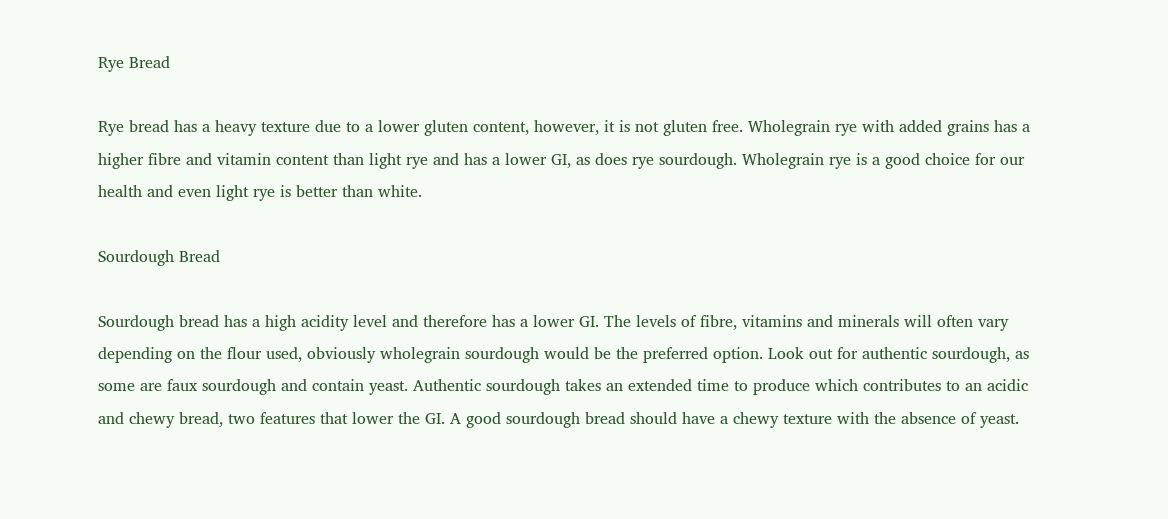Rye Bread

Rye bread has a heavy texture due to a lower gluten content, however, it is not gluten free. Wholegrain rye with added grains has a higher fibre and vitamin content than light rye and has a lower GI, as does rye sourdough. Wholegrain rye is a good choice for our health and even light rye is better than white.

Sourdough Bread

Sourdough bread has a high acidity level and therefore has a lower GI. The levels of fibre, vitamins and minerals will often vary depending on the flour used, obviously wholegrain sourdough would be the preferred option. Look out for authentic sourdough, as some are faux sourdough and contain yeast. Authentic sourdough takes an extended time to produce which contributes to an acidic and chewy bread, two features that lower the GI. A good sourdough bread should have a chewy texture with the absence of yeast.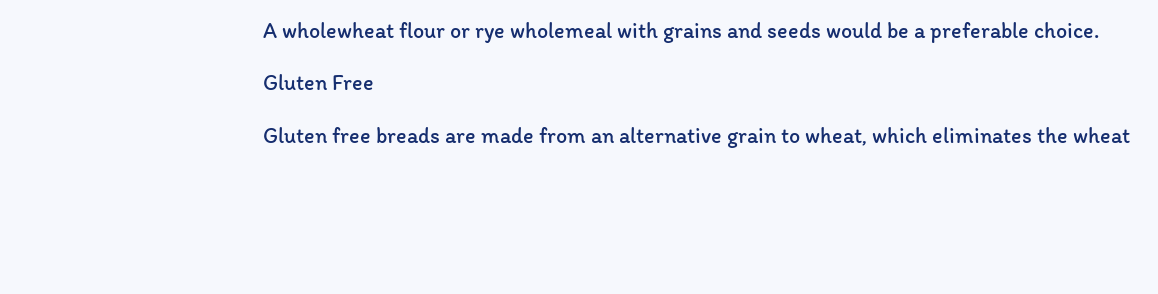A wholewheat flour or rye wholemeal with grains and seeds would be a preferable choice.

Gluten Free

Gluten free breads are made from an alternative grain to wheat, which eliminates the wheat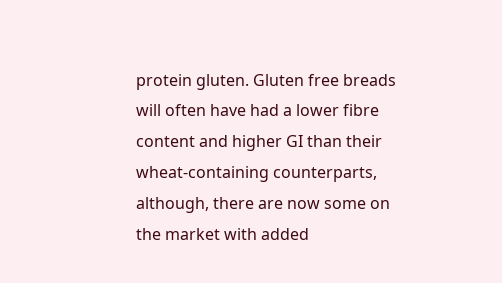protein gluten. Gluten free breads will often have had a lower fibre content and higher GI than their wheat-containing counterparts, although, there are now some on the market with added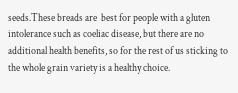seeds.These breads are  best for people with a gluten intolerance such as coeliac disease, but there are no additional health benefits, so for the rest of us sticking to the whole grain variety is a healthy choice.